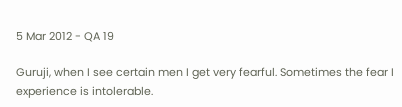5 Mar 2012 - QA 19

Guruji, when I see certain men I get very fearful. Sometimes the fear I experience is intolerable.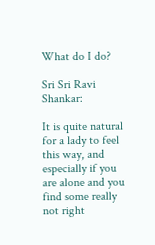What do I do?

Sri Sri Ravi Shankar:

It is quite natural for a lady to feel this way, and especially if you are alone and you find some really not right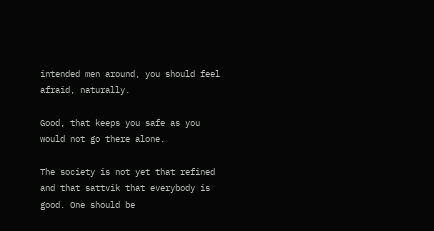intended men around, you should feel afraid, naturally.

Good, that keeps you safe as you would not go there alone.

The society is not yet that refined and that sattvik that everybody is good. One should be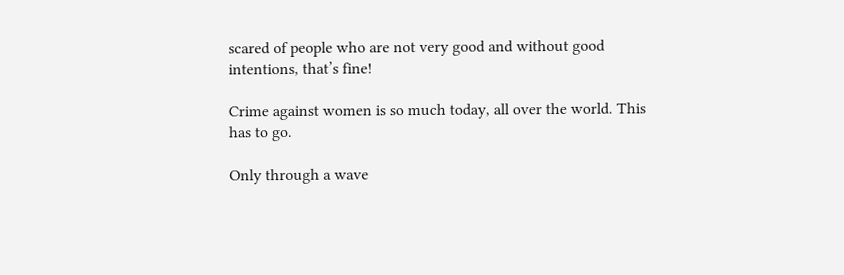scared of people who are not very good and without good intentions, that’s fine!

Crime against women is so much today, all over the world. This has to go.

Only through a wave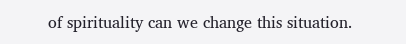of spirituality can we change this situation.